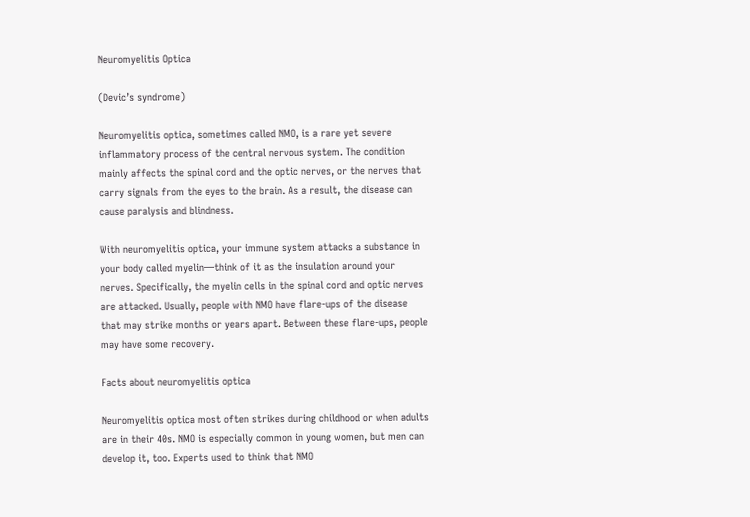Neuromyelitis Optica

(Devic’s syndrome)

Neuromyelitis optica, sometimes called NMO, is a rare yet severe inflammatory process of the central nervous system. The condition mainly affects the spinal cord and the optic nerves, or the nerves that carry signals from the eyes to the brain. As a result, the disease can cause paralysis and blindness.

With neuromyelitis optica, your immune system attacks a substance in your body called myelin—think of it as the insulation around your nerves. Specifically, the myelin cells in the spinal cord and optic nerves are attacked. Usually, people with NMO have flare-ups of the disease that may strike months or years apart. Between these flare-ups, people may have some recovery.

Facts about neuromyelitis optica

Neuromyelitis optica most often strikes during childhood or when adults are in their 40s. NMO is especially common in young women, but men can develop it, too. Experts used to think that NMO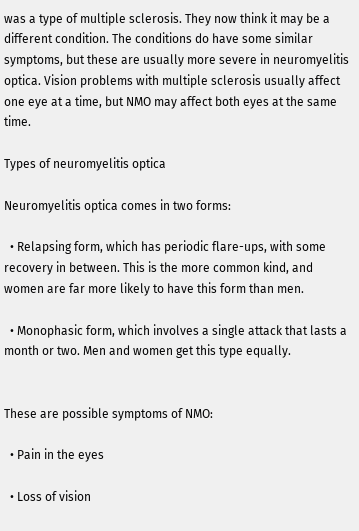was a type of multiple sclerosis. They now think it may be a different condition. The conditions do have some similar symptoms, but these are usually more severe in neuromyelitis optica. Vision problems with multiple sclerosis usually affect one eye at a time, but NMO may affect both eyes at the same time.

Types of neuromyelitis optica

Neuromyelitis optica comes in two forms:

  • Relapsing form, which has periodic flare-ups, with some recovery in between. This is the more common kind, and women are far more likely to have this form than men.

  • Monophasic form, which involves a single attack that lasts a month or two. Men and women get this type equally.


These are possible symptoms of NMO:

  • Pain in the eyes

  • Loss of vision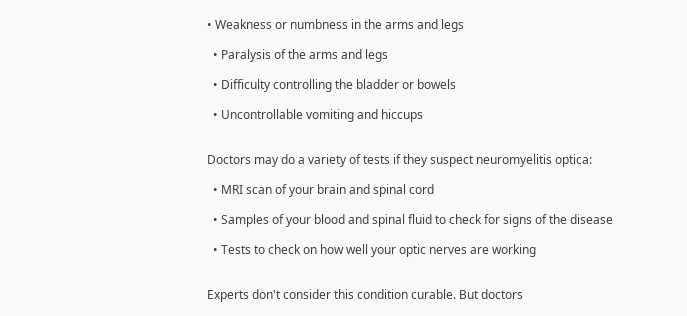• Weakness or numbness in the arms and legs

  • Paralysis of the arms and legs

  • Difficulty controlling the bladder or bowels

  • Uncontrollable vomiting and hiccups


Doctors may do a variety of tests if they suspect neuromyelitis optica:

  • MRI scan of your brain and spinal cord

  • Samples of your blood and spinal fluid to check for signs of the disease

  • Tests to check on how well your optic nerves are working


Experts don't consider this condition curable. But doctors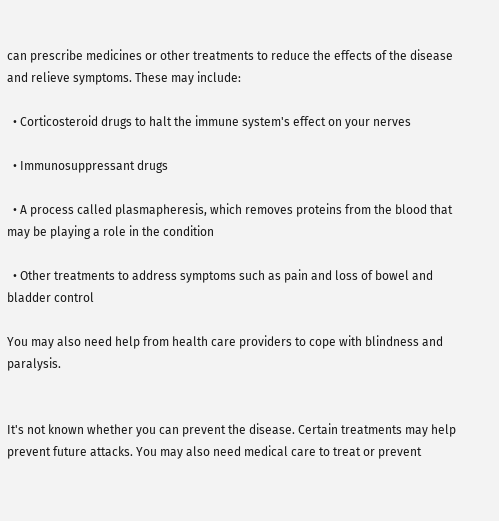can prescribe medicines or other treatments to reduce the effects of the disease and relieve symptoms. These may include:

  • Corticosteroid drugs to halt the immune system's effect on your nerves

  • Immunosuppressant drugs

  • A process called plasmapheresis, which removes proteins from the blood that may be playing a role in the condition

  • Other treatments to address symptoms such as pain and loss of bowel and bladder control

You may also need help from health care providers to cope with blindness and paralysis.


It's not known whether you can prevent the disease. Certain treatments may help prevent future attacks. You may also need medical care to treat or prevent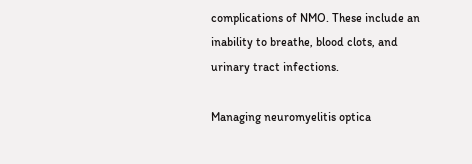complications of NMO. These include an inability to breathe, blood clots, and urinary tract infections.

Managing neuromyelitis optica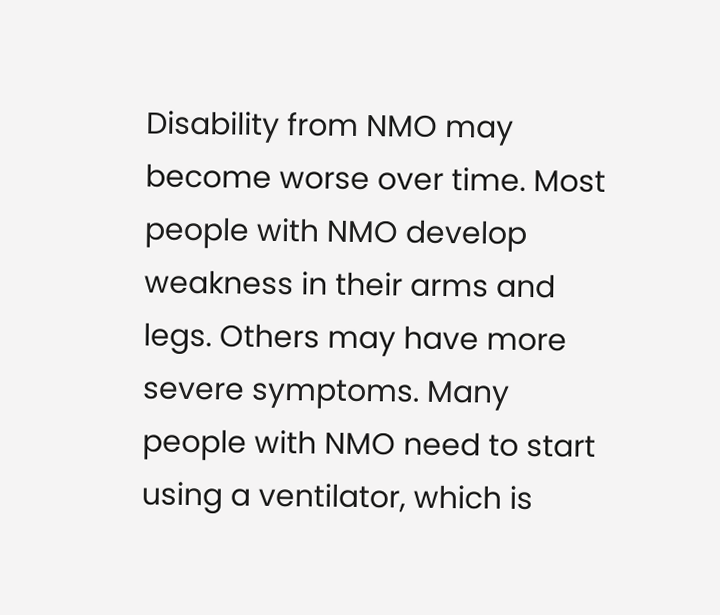Disability from NMO may become worse over time. Most people with NMO develop weakness in their arms and legs. Others may have more severe symptoms. Many people with NMO need to start using a ventilator, which is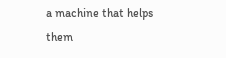a machine that helps them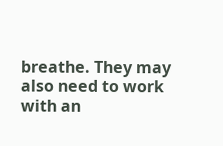breathe. They may also need to work with an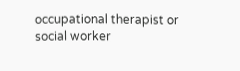occupational therapist or social worker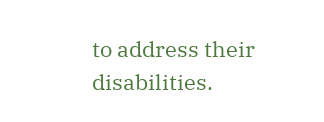to address their disabilities.